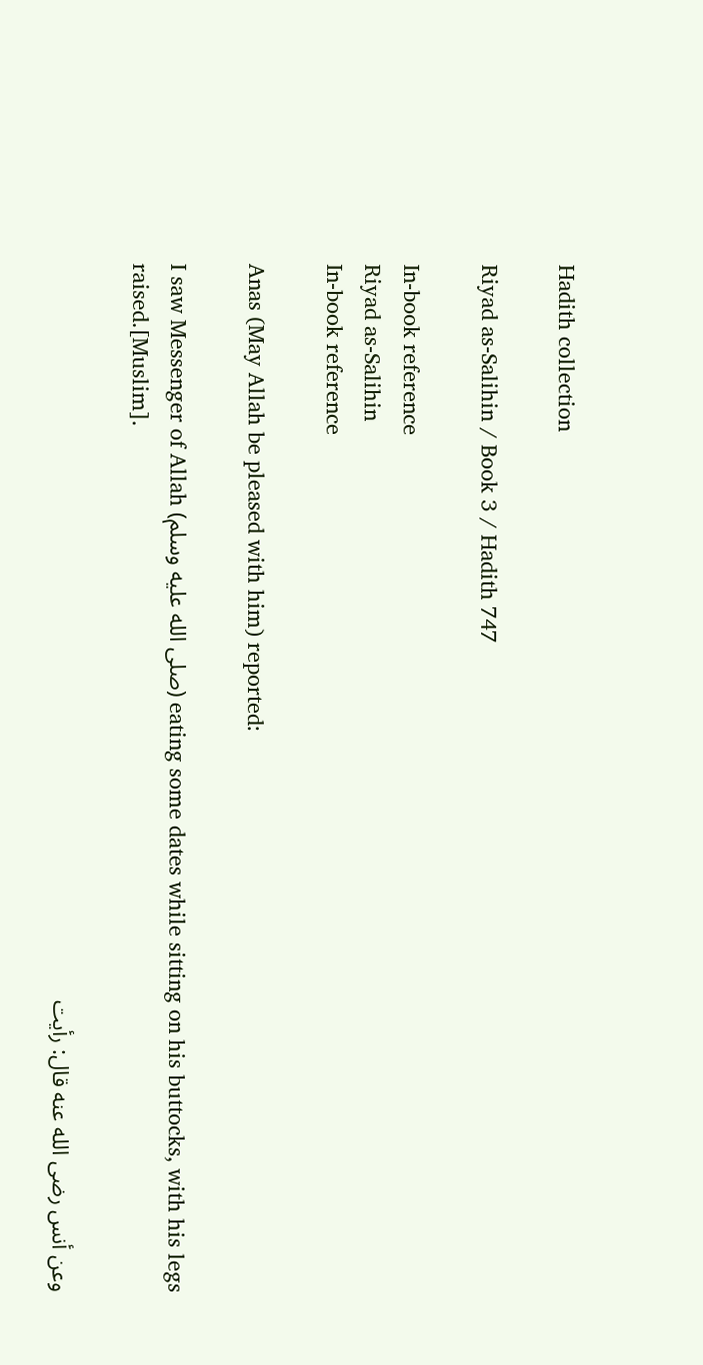Hadith collection

Riyad as-Salihin / Book 3 / Hadith 747

In-book reference
Riyad as-Salihin
In-book reference

Anas (May Allah be pleased with him) reported:

I saw Messenger of Allah (صلى الله عليه وسلم) eating some dates while sitting on his buttocks, with his legs raised.[Muslim].

وعن أنس رضى الله عنه قال: رأيت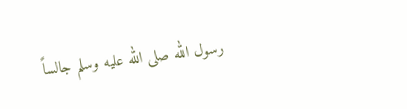رسول الله صلى الله عليه وسلم جالساً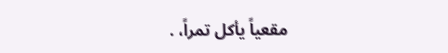مقعياً يأكل تمراً، .